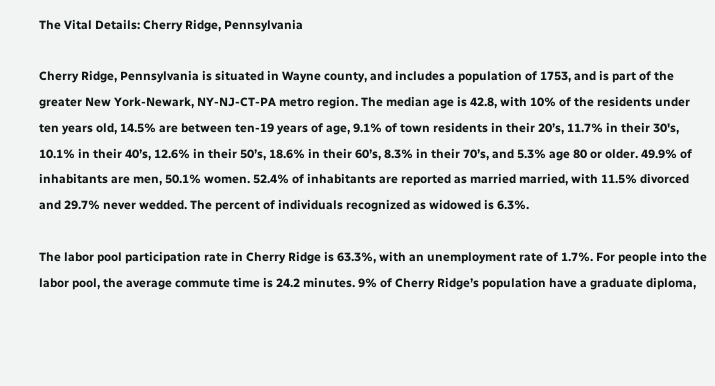The Vital Details: Cherry Ridge, Pennsylvania

Cherry Ridge, Pennsylvania is situated in Wayne county, and includes a population of 1753, and is part of the greater New York-Newark, NY-NJ-CT-PA metro region. The median age is 42.8, with 10% of the residents under ten years old, 14.5% are between ten-19 years of age, 9.1% of town residents in their 20’s, 11.7% in their 30's, 10.1% in their 40’s, 12.6% in their 50’s, 18.6% in their 60’s, 8.3% in their 70’s, and 5.3% age 80 or older. 49.9% of inhabitants are men, 50.1% women. 52.4% of inhabitants are reported as married married, with 11.5% divorced and 29.7% never wedded. The percent of individuals recognized as widowed is 6.3%.

The labor pool participation rate in Cherry Ridge is 63.3%, with an unemployment rate of 1.7%. For people into the labor pool, the average commute time is 24.2 minutes. 9% of Cherry Ridge’s population have a graduate diploma,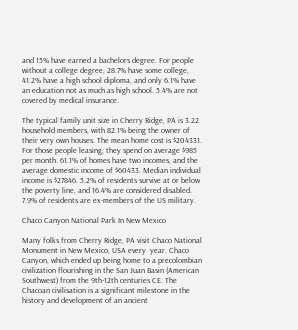and 15% have earned a bachelors degree. For people without a college degree, 28.7% have some college, 41.2% have a high school diploma, and only 6.1% have an education not as much as high school. 5.4% are not covered by medical insurance.

The typical family unit size in Cherry Ridge, PA is 3.22 household members, with 82.1% being the owner of their very own houses. The mean home cost is $204331. For those people leasing, they spend on average $985 per month. 61.1% of homes have two incomes, and the average domestic income of $60433. Median individual income is $27846. 5.2% of residents survive at or below the poverty line, and 16.4% are considered disabled. 7.9% of residents are ex-members of the US military.

Chaco Canyon National Park In New Mexico

Many folks from Cherry Ridge, PA visit Chaco National Monument in New Mexico, USA every  year. Chaco Canyon, which ended up being home to a precolombian civilization flourishing in the San Juan Basin (American Southwest) from the 9th-12th centuries CE. The Chacoan civilisation is a significant milestone in the history and development of an ancient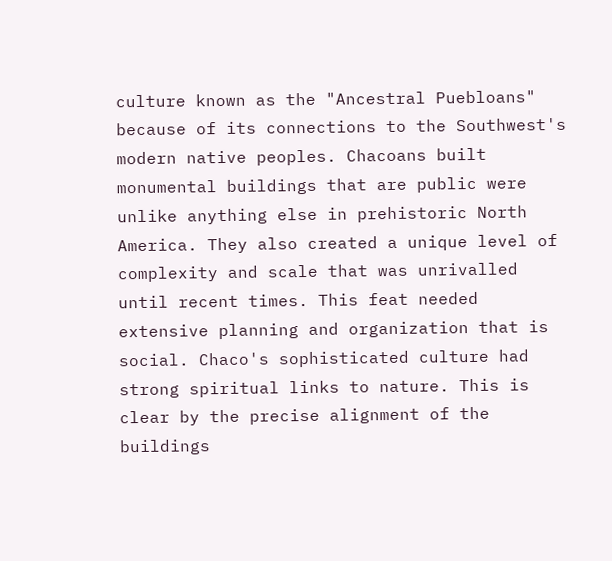culture known as the "Ancestral Puebloans" because of its connections to the Southwest's modern native peoples. Chacoans built monumental buildings that are public were unlike anything else in prehistoric North America. They also created a unique level of complexity and scale that was unrivalled until recent times. This feat needed extensive planning and organization that is social. Chaco's sophisticated culture had strong spiritual links to nature. This is clear by the precise alignment of the buildings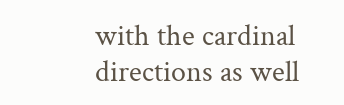with the cardinal directions as well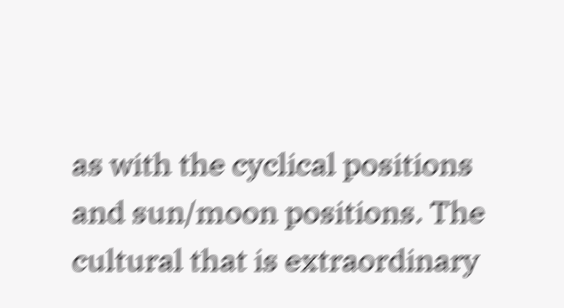as with the cyclical positions and sun/moon positions. The cultural that is extraordinary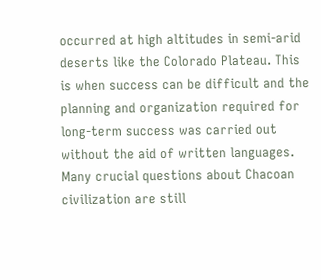occurred at high altitudes in semi-arid deserts like the Colorado Plateau. This is when success can be difficult and the planning and organization required for long-term success was carried out without the aid of written languages. Many crucial questions about Chacoan civilization are still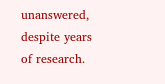unanswered, despite years of research.